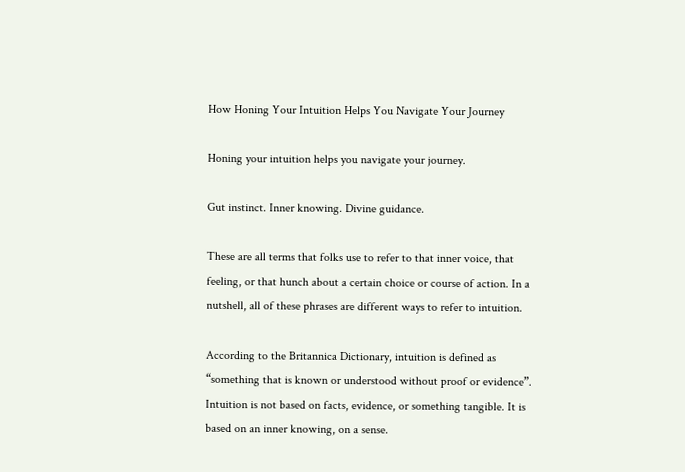How Honing Your Intuition Helps You Navigate Your Journey

Honing your intuition helps you navigate your journey.

Gut instinct. Inner knowing. Divine guidance.

These are all terms that folks use to refer to that inner voice, that feeling, or that hunch about a certain choice or course of action. In a nutshell, all of these phrases are different ways to refer to intuition.

According to the Britannica Dictionary, intuition is defined as “something that is known or understood without proof or evidence”. Intuition is not based on facts, evidence, or something tangible. It is based on an inner knowing, on a sense.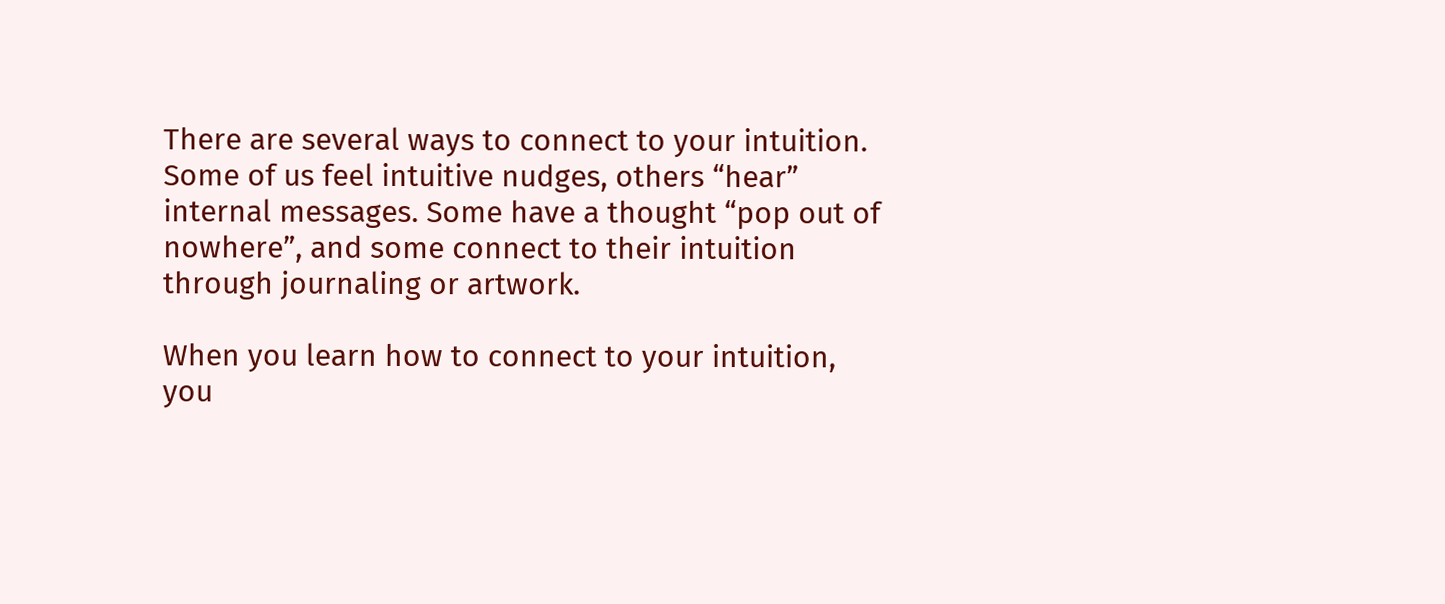There are several ways to connect to your intuition. Some of us feel intuitive nudges, others “hear” internal messages. Some have a thought “pop out of nowhere”, and some connect to their intuition through journaling or artwork.

When you learn how to connect to your intuition, you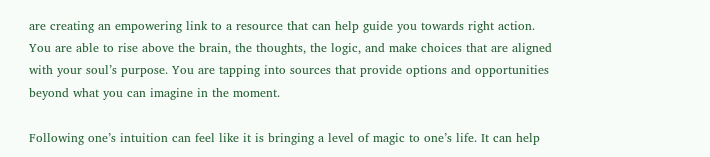are creating an empowering link to a resource that can help guide you towards right action. You are able to rise above the brain, the thoughts, the logic, and make choices that are aligned with your soul’s purpose. You are tapping into sources that provide options and opportunities beyond what you can imagine in the moment.

Following one’s intuition can feel like it is bringing a level of magic to one’s life. It can help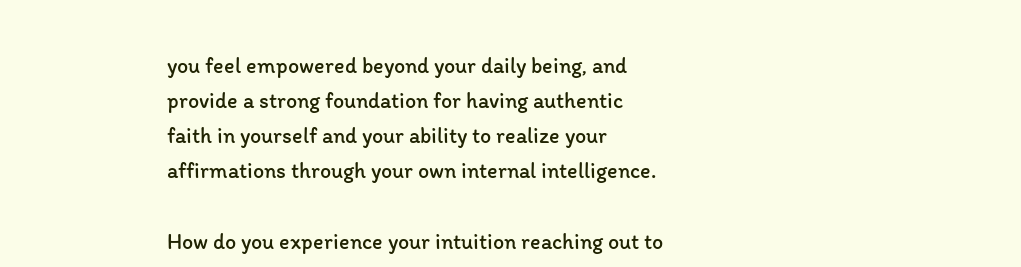you feel empowered beyond your daily being, and provide a strong foundation for having authentic faith in yourself and your ability to realize your affirmations through your own internal intelligence.

How do you experience your intuition reaching out to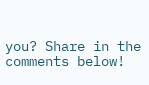you? Share in the comments below!